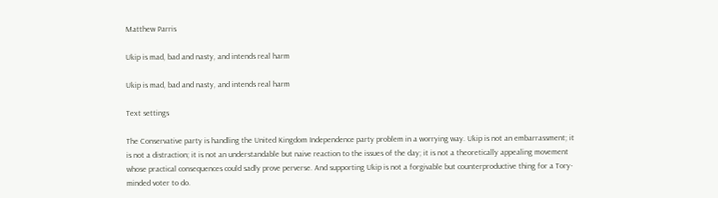Matthew Parris

Ukip is mad, bad and nasty, and intends real harm

Ukip is mad, bad and nasty, and intends real harm

Text settings

The Conservative party is handling the United Kingdom Independence party problem in a worrying way. Ukip is not an embarrassment; it is not a distraction; it is not an understandable but naive reaction to the issues of the day; it is not a theoretically appealing movement whose practical consequences could sadly prove perverse. And supporting Ukip is not a forgivable but counterproductive thing for a Tory-minded voter to do.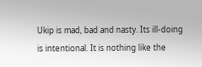Ukip is mad, bad and nasty. Its ill-doing is intentional. It is nothing like the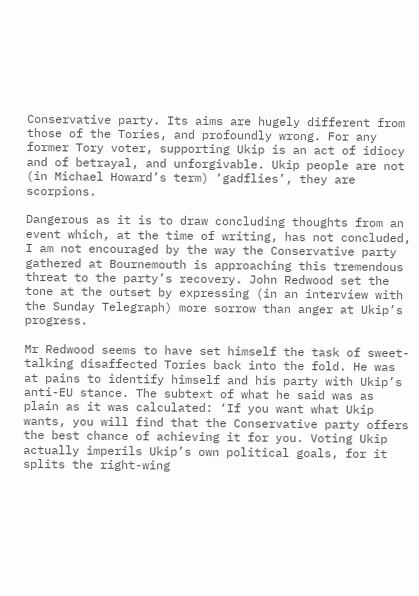Conservative party. Its aims are hugely different from those of the Tories, and profoundly wrong. For any former Tory voter, supporting Ukip is an act of idiocy and of betrayal, and unforgivable. Ukip people are not (in Michael Howard’s term) ‘gadflies’, they are scorpions.

Dangerous as it is to draw concluding thoughts from an event which, at the time of writing, has not concluded, I am not encouraged by the way the Conservative party gathered at Bournemouth is approaching this tremendous threat to the party’s recovery. John Redwood set the tone at the outset by expressing (in an interview with the Sunday Telegraph) more sorrow than anger at Ukip’s progress.

Mr Redwood seems to have set himself the task of sweet-talking disaffected Tories back into the fold. He was at pains to identify himself and his party with Ukip’s anti-EU stance. The subtext of what he said was as plain as it was calculated: ‘If you want what Ukip wants, you will find that the Conservative party offers the best chance of achieving it for you. Voting Ukip actually imperils Ukip’s own political goals, for it splits the right-wing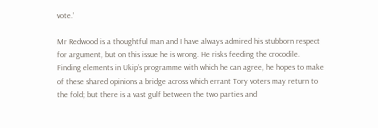vote.’

Mr Redwood is a thoughtful man and I have always admired his stubborn respect for argument, but on this issue he is wrong. He risks feeding the crocodile. Finding elements in Ukip’s programme with which he can agree, he hopes to make of these shared opinions a bridge across which errant Tory voters may return to the fold; but there is a vast gulf between the two parties and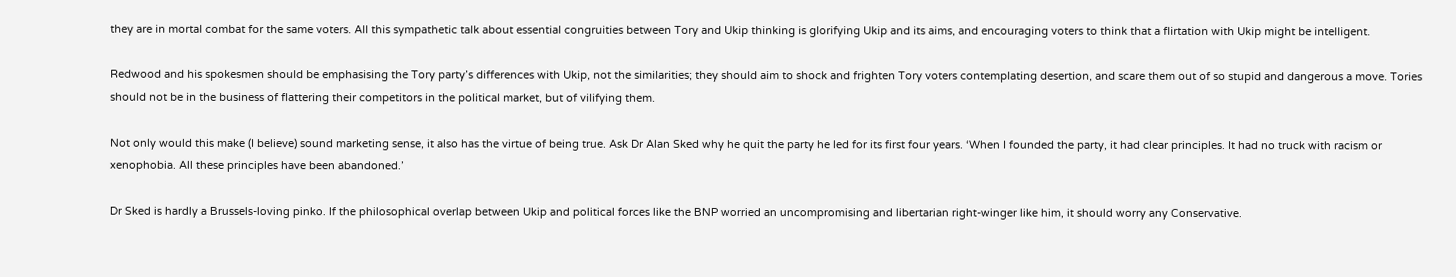they are in mortal combat for the same voters. All this sympathetic talk about essential congruities between Tory and Ukip thinking is glorifying Ukip and its aims, and encouraging voters to think that a flirtation with Ukip might be intelligent.

Redwood and his spokesmen should be emphasising the Tory party’s differences with Ukip, not the similarities; they should aim to shock and frighten Tory voters contemplating desertion, and scare them out of so stupid and dangerous a move. Tories should not be in the business of flattering their competitors in the political market, but of vilifying them.

Not only would this make (I believe) sound marketing sense, it also has the virtue of being true. Ask Dr Alan Sked why he quit the party he led for its first four years. ‘When I founded the party, it had clear principles. It had no truck with racism or xenophobia. All these principles have been abandoned.’

Dr Sked is hardly a Brussels-loving pinko. If the philosophical overlap between Ukip and political forces like the BNP worried an uncompromising and libertarian right-winger like him, it should worry any Conservative.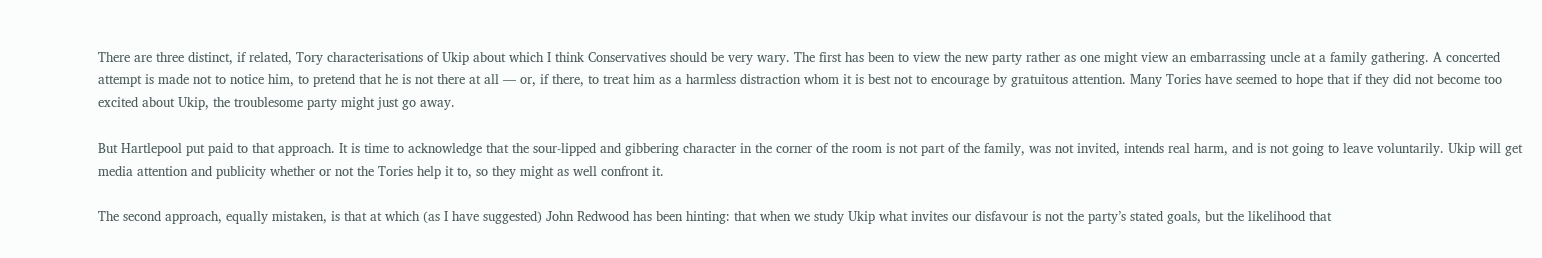There are three distinct, if related, Tory characterisations of Ukip about which I think Conservatives should be very wary. The first has been to view the new party rather as one might view an embarrassing uncle at a family gathering. A concerted attempt is made not to notice him, to pretend that he is not there at all — or, if there, to treat him as a harmless distraction whom it is best not to encourage by gratuitous attention. Many Tories have seemed to hope that if they did not become too excited about Ukip, the troublesome party might just go away.

But Hartlepool put paid to that approach. It is time to acknowledge that the sour-lipped and gibbering character in the corner of the room is not part of the family, was not invited, intends real harm, and is not going to leave voluntarily. Ukip will get media attention and publicity whether or not the Tories help it to, so they might as well confront it.

The second approach, equally mistaken, is that at which (as I have suggested) John Redwood has been hinting: that when we study Ukip what invites our disfavour is not the party’s stated goals, but the likelihood that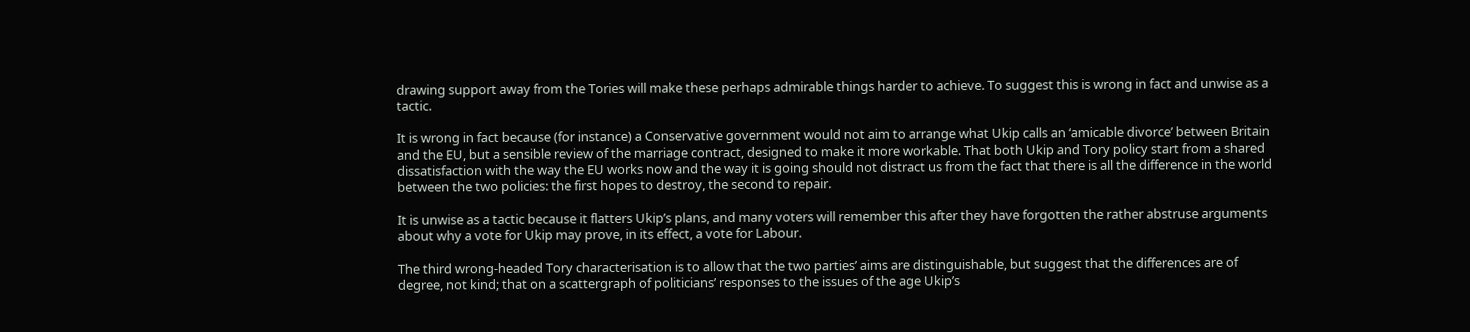drawing support away from the Tories will make these perhaps admirable things harder to achieve. To suggest this is wrong in fact and unwise as a tactic.

It is wrong in fact because (for instance) a Conservative government would not aim to arrange what Ukip calls an ‘amicable divorce’ between Britain and the EU, but a sensible review of the marriage contract, designed to make it more workable. That both Ukip and Tory policy start from a shared dissatisfaction with the way the EU works now and the way it is going should not distract us from the fact that there is all the difference in the world between the two policies: the first hopes to destroy, the second to repair.

It is unwise as a tactic because it flatters Ukip’s plans, and many voters will remember this after they have forgotten the rather abstruse arguments about why a vote for Ukip may prove, in its effect, a vote for Labour.

The third wrong-headed Tory characterisation is to allow that the two parties’ aims are distinguishable, but suggest that the differences are of degree, not kind; that on a scattergraph of politicians’ responses to the issues of the age Ukip’s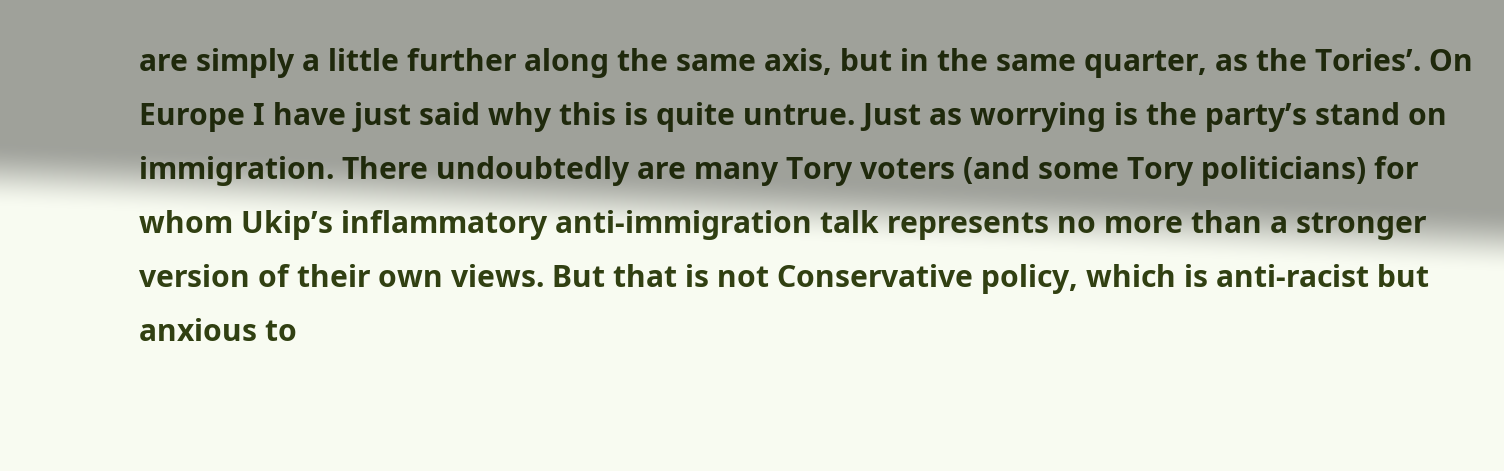are simply a little further along the same axis, but in the same quarter, as the Tories’. On Europe I have just said why this is quite untrue. Just as worrying is the party’s stand on immigration. There undoubtedly are many Tory voters (and some Tory politicians) for whom Ukip’s inflammatory anti-immigration talk represents no more than a stronger version of their own views. But that is not Conservative policy, which is anti-racist but anxious to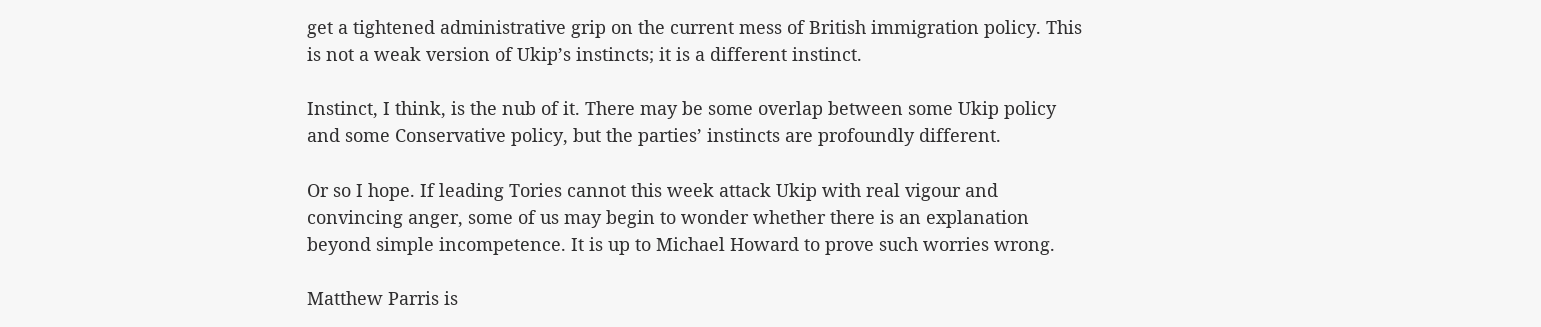get a tightened administrative grip on the current mess of British immigration policy. This is not a weak version of Ukip’s instincts; it is a different instinct.

Instinct, I think, is the nub of it. There may be some overlap between some Ukip policy and some Conservative policy, but the parties’ instincts are profoundly different.

Or so I hope. If leading Tories cannot this week attack Ukip with real vigour and convincing anger, some of us may begin to wonder whether there is an explanation beyond simple incompetence. It is up to Michael Howard to prove such worries wrong.

Matthew Parris is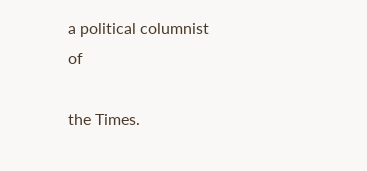a political columnist of

the Times.